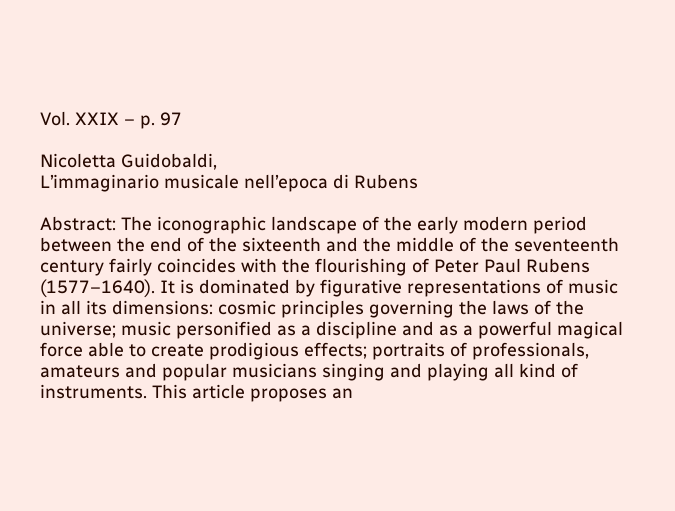Vol. XXIX – p. 97

Nicoletta Guidobaldi,
L’immaginario musicale nell’epoca di Rubens

Abstract: The iconographic landscape of the early modern period between the end of the sixteenth and the middle of the seventeenth century fairly coincides with the flourishing of Peter Paul Rubens (1577–1640). It is dominated by figurative representations of music in all its dimensions: cosmic principles governing the laws of the universe; music personified as a discipline and as a powerful magical force able to create prodigious effects; portraits of professionals, amateurs and popular musicians singing and playing all kind of instruments. This article proposes an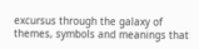excursus through the galaxy of themes, symbols and meanings that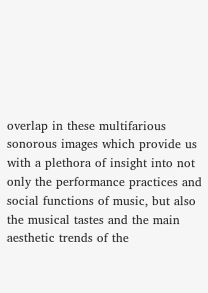overlap in these multifarious sonorous images which provide us with a plethora of insight into not only the performance practices and social functions of music, but also the musical tastes and the main aesthetic trends of the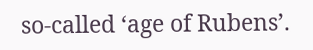so-called ‘age of Rubens’.